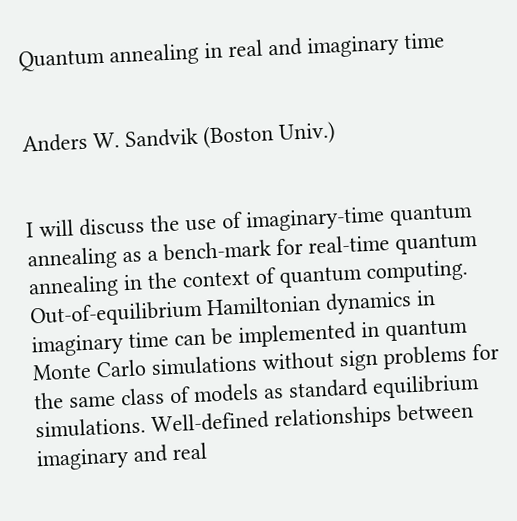Quantum annealing in real and imaginary time


Anders W. Sandvik (Boston Univ.)


I will discuss the use of imaginary-time quantum annealing as a bench-mark for real-time quantum annealing in the context of quantum computing. Out-of-equilibrium Hamiltonian dynamics in imaginary time can be implemented in quantum Monte Carlo simulations without sign problems for the same class of models as standard equilibrium simulations. Well-defined relationships between imaginary and real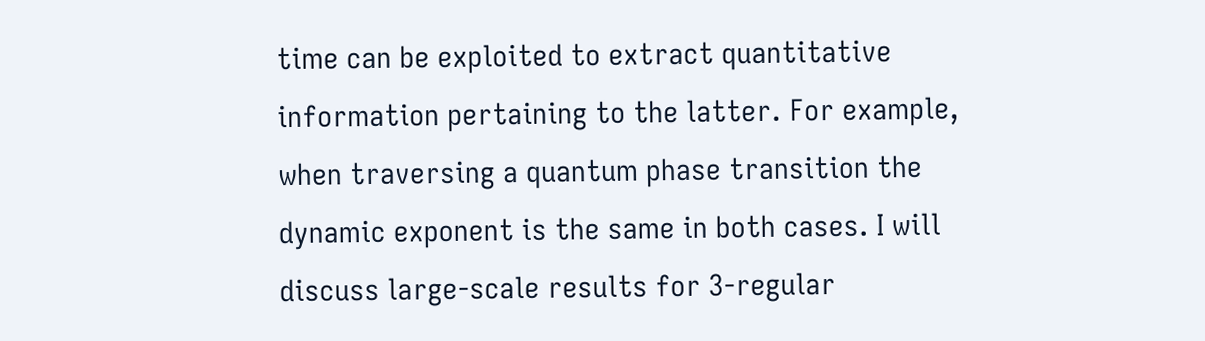time can be exploited to extract quantitative information pertaining to the latter. For example, when traversing a quantum phase transition the dynamic exponent is the same in both cases. I will discuss large-scale results for 3-regular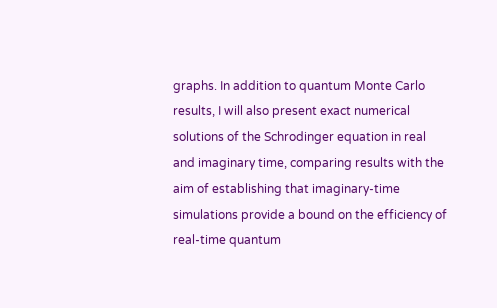graphs. In addition to quantum Monte Carlo results, I will also present exact numerical solutions of the Schrodinger equation in real and imaginary time, comparing results with the aim of establishing that imaginary-time simulations provide a bound on the efficiency of real-time quantum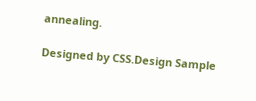annealing.

Designed by CSS.Design Sample